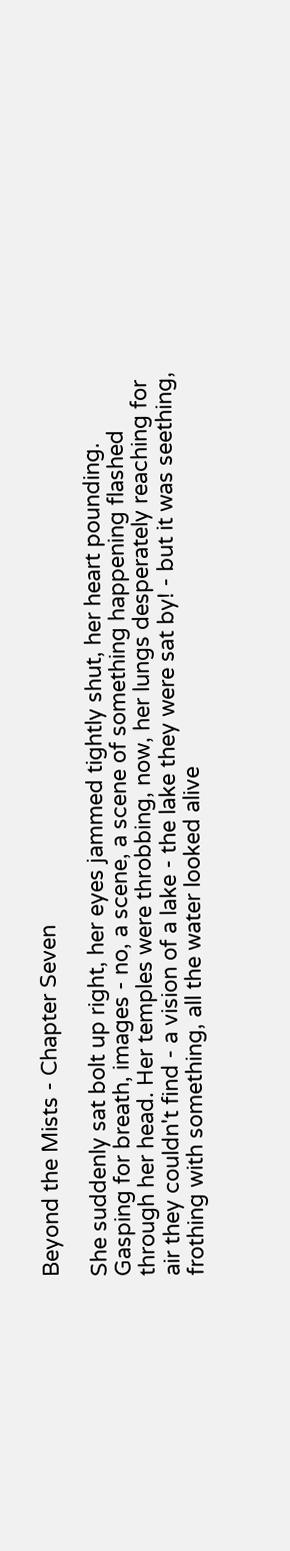Beyond the Mists - Chapter Seven

She suddenly sat bolt up right, her eyes jammed tightly shut, her heart pounding. Gasping for breath, images - no, a scene, a scene of something happening flashed through her head. Her temples were throbbing, now, her lungs desperately reaching for air they couldn't find - a vision of a lake - the lake they were sat by! - but it was seething, frothing with something, all the water looked alive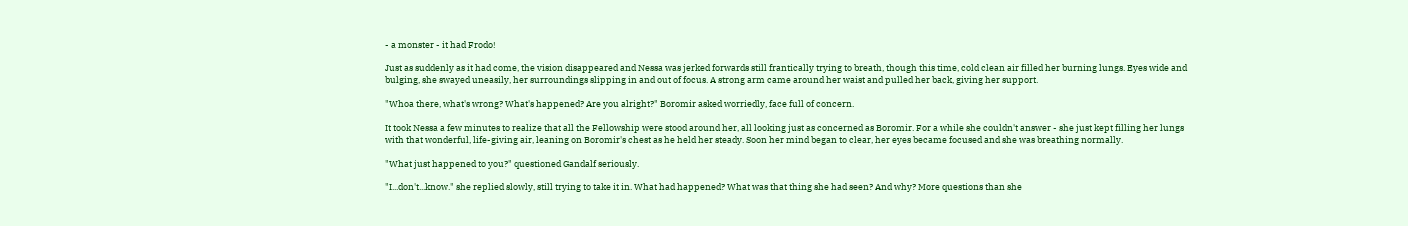- a monster - it had Frodo!

Just as suddenly as it had come, the vision disappeared and Nessa was jerked forwards still frantically trying to breath, though this time, cold clean air filled her burning lungs. Eyes wide and bulging, she swayed uneasily, her surroundings slipping in and out of focus. A strong arm came around her waist and pulled her back, giving her support.

"Whoa there, what's wrong? What's happened? Are you alright?" Boromir asked worriedly, face full of concern.

It took Nessa a few minutes to realize that all the Fellowship were stood around her, all looking just as concerned as Boromir. For a while she couldn't answer - she just kept filling her lungs with that wonderful, life-giving air, leaning on Boromir's chest as he held her steady. Soon her mind began to clear, her eyes became focused and she was breathing normally.

"What just happened to you?" questioned Gandalf seriously.

"I...don't...know." she replied slowly, still trying to take it in. What had happened? What was that thing she had seen? And why? More questions than she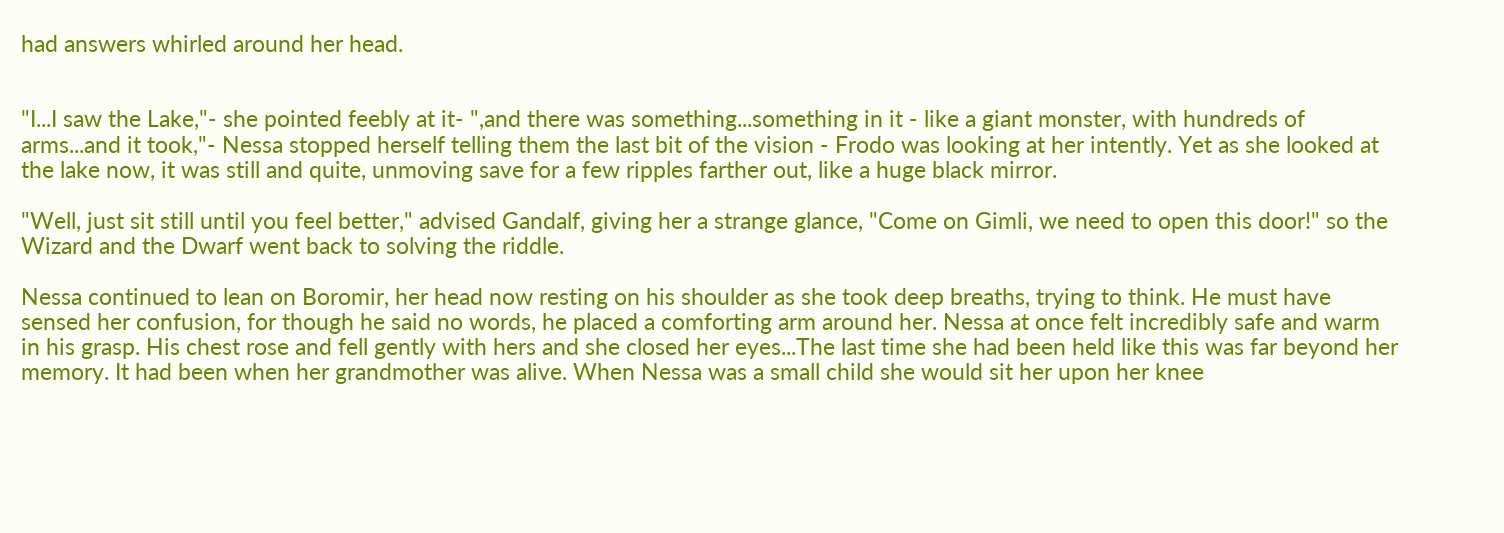had answers whirled around her head.


"I...I saw the Lake,"- she pointed feebly at it- ",and there was something...something in it - like a giant monster, with hundreds of arms...and it took,"- Nessa stopped herself telling them the last bit of the vision - Frodo was looking at her intently. Yet as she looked at the lake now, it was still and quite, unmoving save for a few ripples farther out, like a huge black mirror.

"Well, just sit still until you feel better," advised Gandalf, giving her a strange glance, "Come on Gimli, we need to open this door!" so the Wizard and the Dwarf went back to solving the riddle.

Nessa continued to lean on Boromir, her head now resting on his shoulder as she took deep breaths, trying to think. He must have sensed her confusion, for though he said no words, he placed a comforting arm around her. Nessa at once felt incredibly safe and warm in his grasp. His chest rose and fell gently with hers and she closed her eyes...The last time she had been held like this was far beyond her memory. It had been when her grandmother was alive. When Nessa was a small child she would sit her upon her knee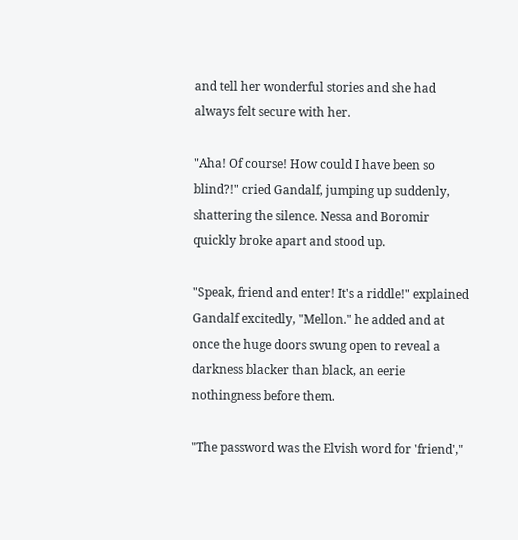and tell her wonderful stories and she had always felt secure with her.

"Aha! Of course! How could I have been so blind?!" cried Gandalf, jumping up suddenly, shattering the silence. Nessa and Boromir quickly broke apart and stood up.

"Speak, friend and enter! It's a riddle!" explained Gandalf excitedly, "Mellon." he added and at once the huge doors swung open to reveal a darkness blacker than black, an eerie nothingness before them.

"The password was the Elvish word for 'friend',"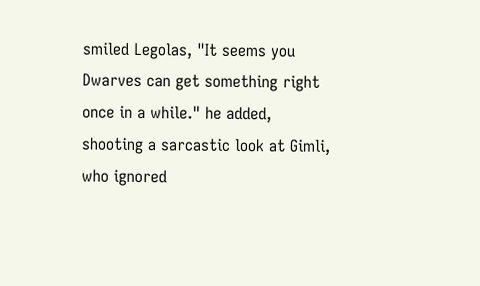smiled Legolas, "It seems you Dwarves can get something right once in a while." he added, shooting a sarcastic look at Gimli, who ignored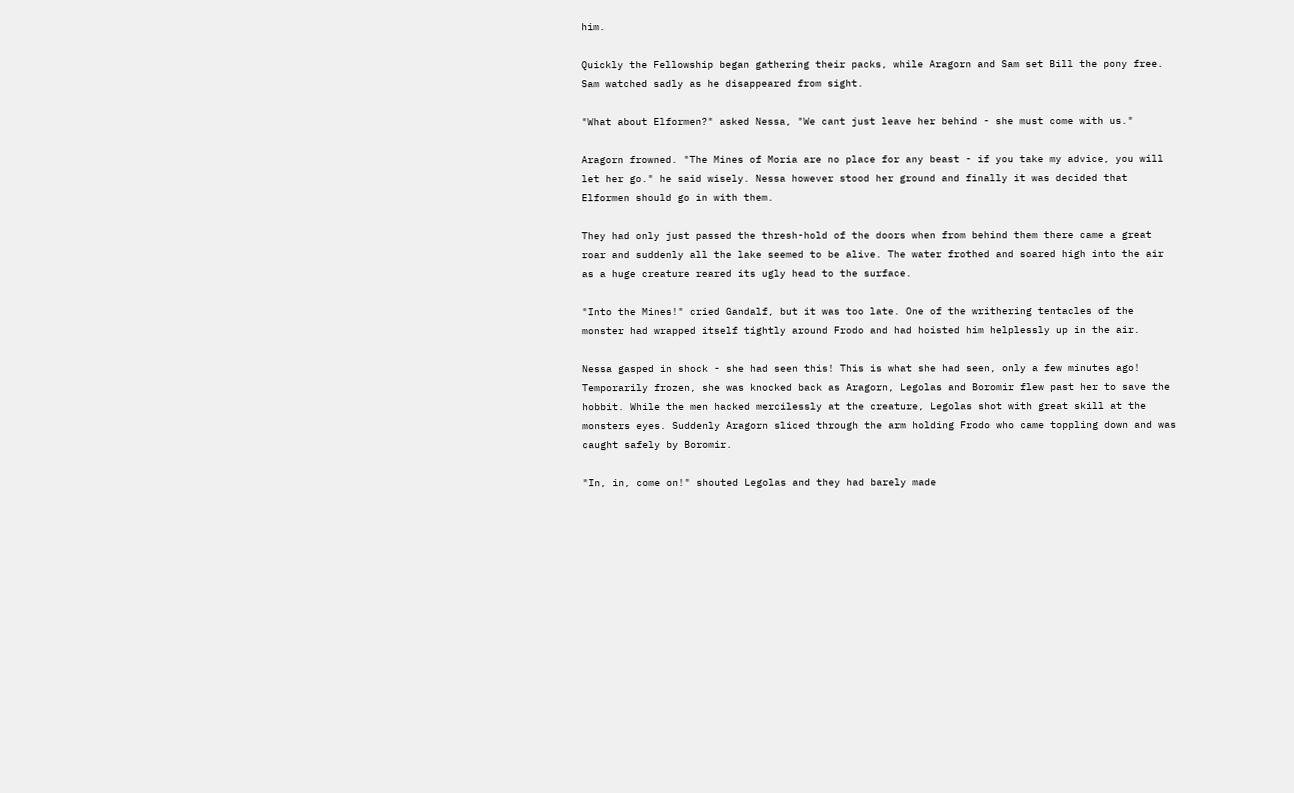him.

Quickly the Fellowship began gathering their packs, while Aragorn and Sam set Bill the pony free. Sam watched sadly as he disappeared from sight.

"What about Elformen?" asked Nessa, "We cant just leave her behind - she must come with us."

Aragorn frowned. "The Mines of Moria are no place for any beast - if you take my advice, you will let her go." he said wisely. Nessa however stood her ground and finally it was decided that Elformen should go in with them.

They had only just passed the thresh-hold of the doors when from behind them there came a great roar and suddenly all the lake seemed to be alive. The water frothed and soared high into the air as a huge creature reared its ugly head to the surface.

"Into the Mines!" cried Gandalf, but it was too late. One of the writhering tentacles of the monster had wrapped itself tightly around Frodo and had hoisted him helplessly up in the air.

Nessa gasped in shock - she had seen this! This is what she had seen, only a few minutes ago! Temporarily frozen, she was knocked back as Aragorn, Legolas and Boromir flew past her to save the hobbit. While the men hacked mercilessly at the creature, Legolas shot with great skill at the monsters eyes. Suddenly Aragorn sliced through the arm holding Frodo who came toppling down and was caught safely by Boromir.

"In, in, come on!" shouted Legolas and they had barely made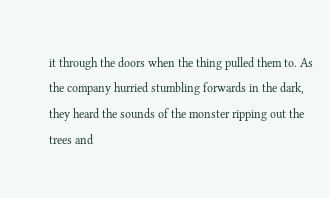it through the doors when the thing pulled them to. As the company hurried stumbling forwards in the dark, they heard the sounds of the monster ripping out the trees and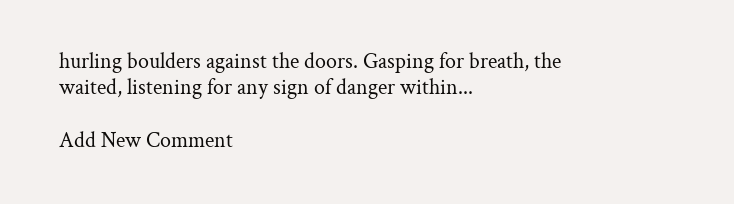hurling boulders against the doors. Gasping for breath, the waited, listening for any sign of danger within...

Add New Comment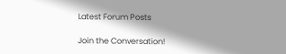Latest Forum Posts

Join the Conversation!